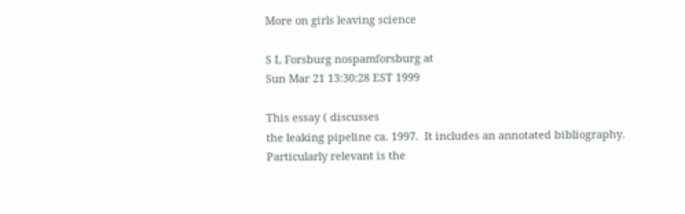More on girls leaving science

S L Forsburg nospamforsburg at
Sun Mar 21 13:30:28 EST 1999

This essay ( discusses
the leaking pipeline ca. 1997.  It includes an annotated bibliography.
Particularly relevant is the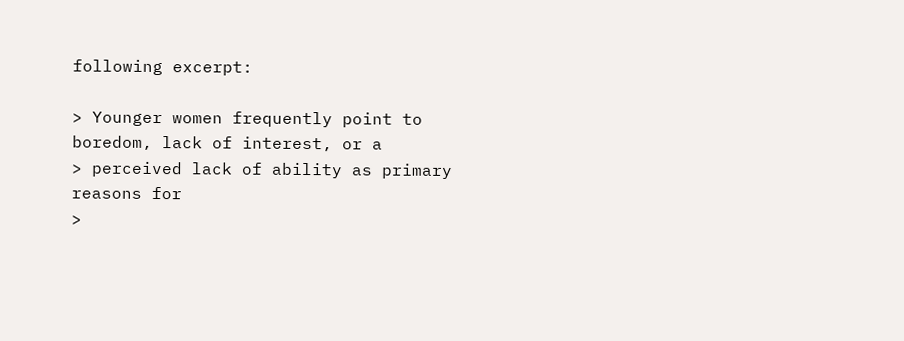following excerpt:

> Younger women frequently point to boredom, lack of interest, or a
> perceived lack of ability as primary reasons for
>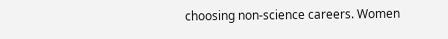choosing non-science careers. Women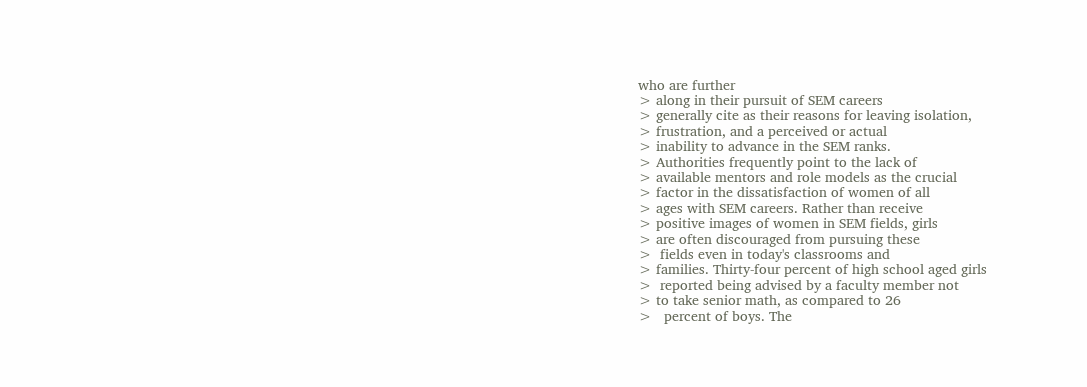who are further
> along in their pursuit of SEM careers
> generally cite as their reasons for leaving isolation,
> frustration, and a perceived or actual
> inability to advance in the SEM ranks.
> Authorities frequently point to the lack of
> available mentors and role models as the crucial
> factor in the dissatisfaction of women of all
> ages with SEM careers. Rather than receive
> positive images of women in SEM fields, girls
> are often discouraged from pursuing these
>  fields even in today's classrooms and
> families. Thirty-four percent of high school aged girls
>  reported being advised by a faculty member not
> to take senior math, as compared to 26
>   percent of boys. The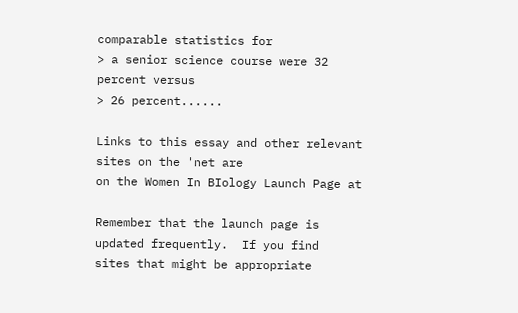comparable statistics for
> a senior science course were 32 percent versus
> 26 percent......

Links to this essay and other relevant sites on the 'net are
on the Women In BIology Launch Page at

Remember that the launch page is updated frequently.  If you find
sites that might be appropriate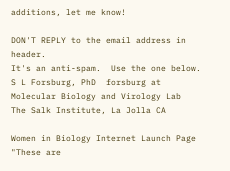additions, let me know!

DON'T REPLY to the email address in header.
It's an anti-spam.  Use the one below.
S L Forsburg, PhD  forsburg at
Molecular Biology and Virology Lab
The Salk Institute, La Jolla CA

Women in Biology Internet Launch Page
"These are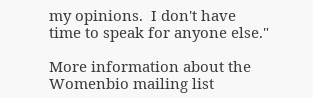my opinions.  I don't have
time to speak for anyone else."

More information about the Womenbio mailing list